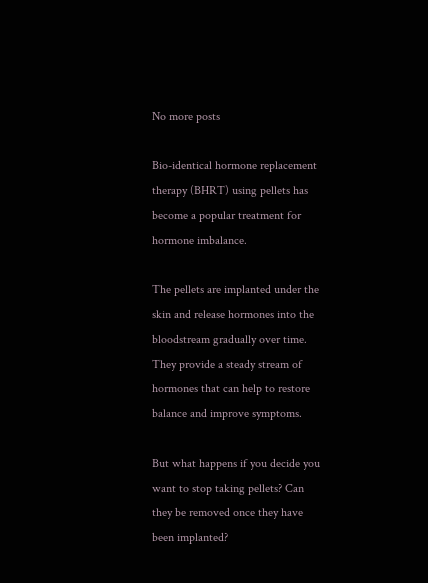No more posts

Bio-identical hormone replacement therapy (BHRT) using pellets has become a popular treatment for hormone imbalance.

The pellets are implanted under the skin and release hormones into the bloodstream gradually over time. They provide a steady stream of hormones that can help to restore balance and improve symptoms.

But what happens if you decide you want to stop taking pellets? Can they be removed once they have been implanted?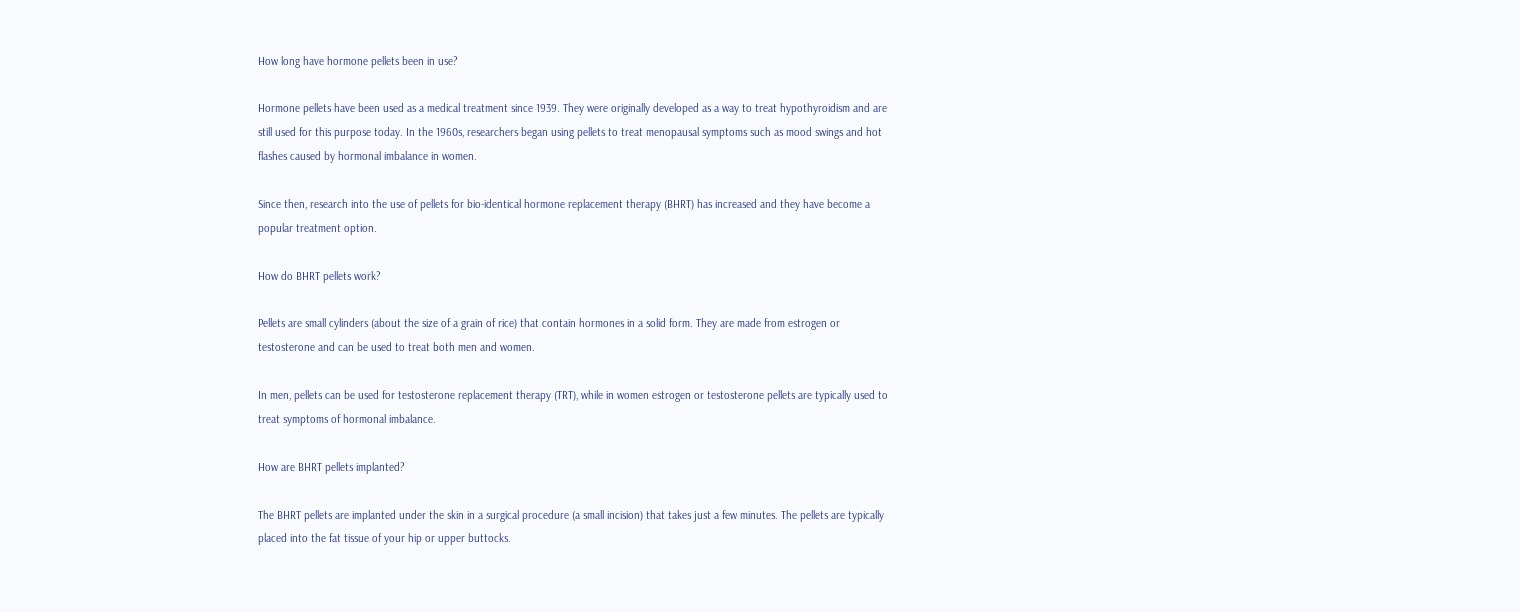How long have hormone pellets been in use?

Hormone pellets have been used as a medical treatment since 1939. They were originally developed as a way to treat hypothyroidism and are still used for this purpose today. In the 1960s, researchers began using pellets to treat menopausal symptoms such as mood swings and hot flashes caused by hormonal imbalance in women.

Since then, research into the use of pellets for bio-identical hormone replacement therapy (BHRT) has increased and they have become a popular treatment option.

How do BHRT pellets work?

Pellets are small cylinders (about the size of a grain of rice) that contain hormones in a solid form. They are made from estrogen or testosterone and can be used to treat both men and women.

In men, pellets can be used for testosterone replacement therapy (TRT), while in women estrogen or testosterone pellets are typically used to treat symptoms of hormonal imbalance.

How are BHRT pellets implanted?

The BHRT pellets are implanted under the skin in a surgical procedure (a small incision) that takes just a few minutes. The pellets are typically placed into the fat tissue of your hip or upper buttocks.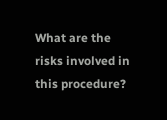What are the risks involved in this procedure?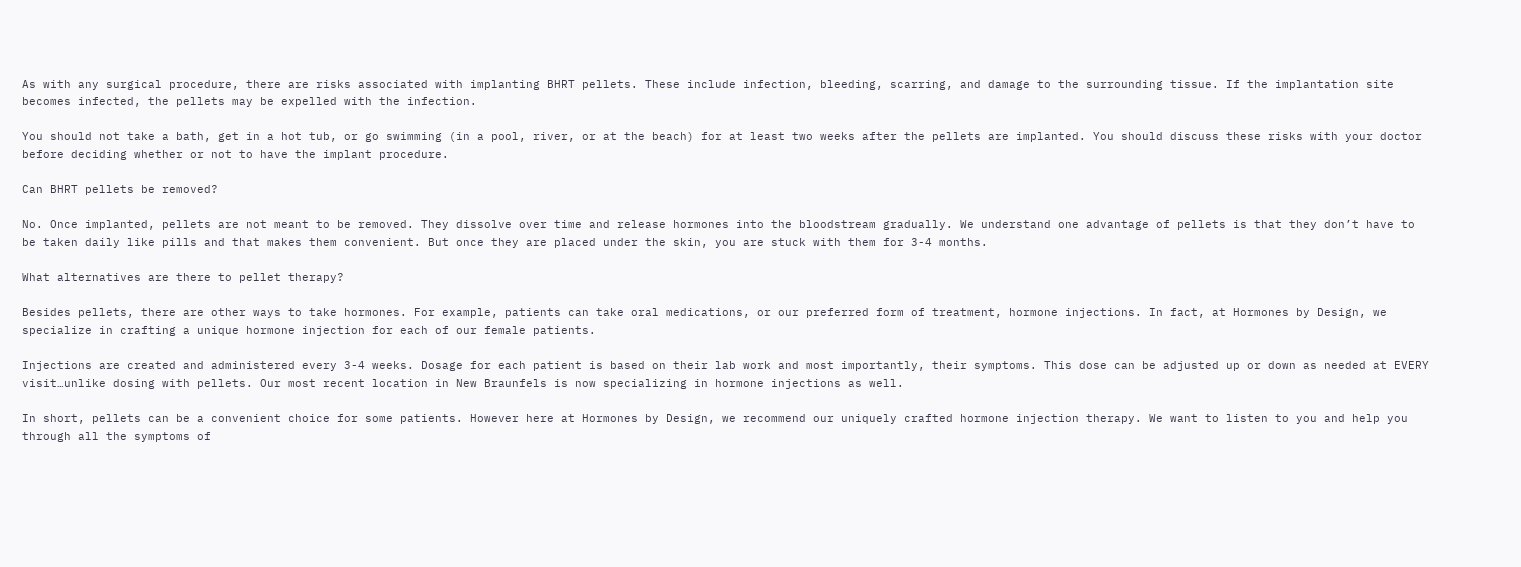As with any surgical procedure, there are risks associated with implanting BHRT pellets. These include infection, bleeding, scarring, and damage to the surrounding tissue. If the implantation site becomes infected, the pellets may be expelled with the infection.

You should not take a bath, get in a hot tub, or go swimming (in a pool, river, or at the beach) for at least two weeks after the pellets are implanted. You should discuss these risks with your doctor before deciding whether or not to have the implant procedure.

Can BHRT pellets be removed?

No. Once implanted, pellets are not meant to be removed. They dissolve over time and release hormones into the bloodstream gradually. We understand one advantage of pellets is that they don’t have to be taken daily like pills and that makes them convenient. But once they are placed under the skin, you are stuck with them for 3-4 months.

What alternatives are there to pellet therapy?

Besides pellets, there are other ways to take hormones. For example, patients can take oral medications, or our preferred form of treatment, hormone injections. In fact, at Hormones by Design, we specialize in crafting a unique hormone injection for each of our female patients.

Injections are created and administered every 3-4 weeks. Dosage for each patient is based on their lab work and most importantly, their symptoms. This dose can be adjusted up or down as needed at EVERY visit…unlike dosing with pellets. Our most recent location in New Braunfels is now specializing in hormone injections as well.

In short, pellets can be a convenient choice for some patients. However here at Hormones by Design, we recommend our uniquely crafted hormone injection therapy. We want to listen to you and help you through all the symptoms of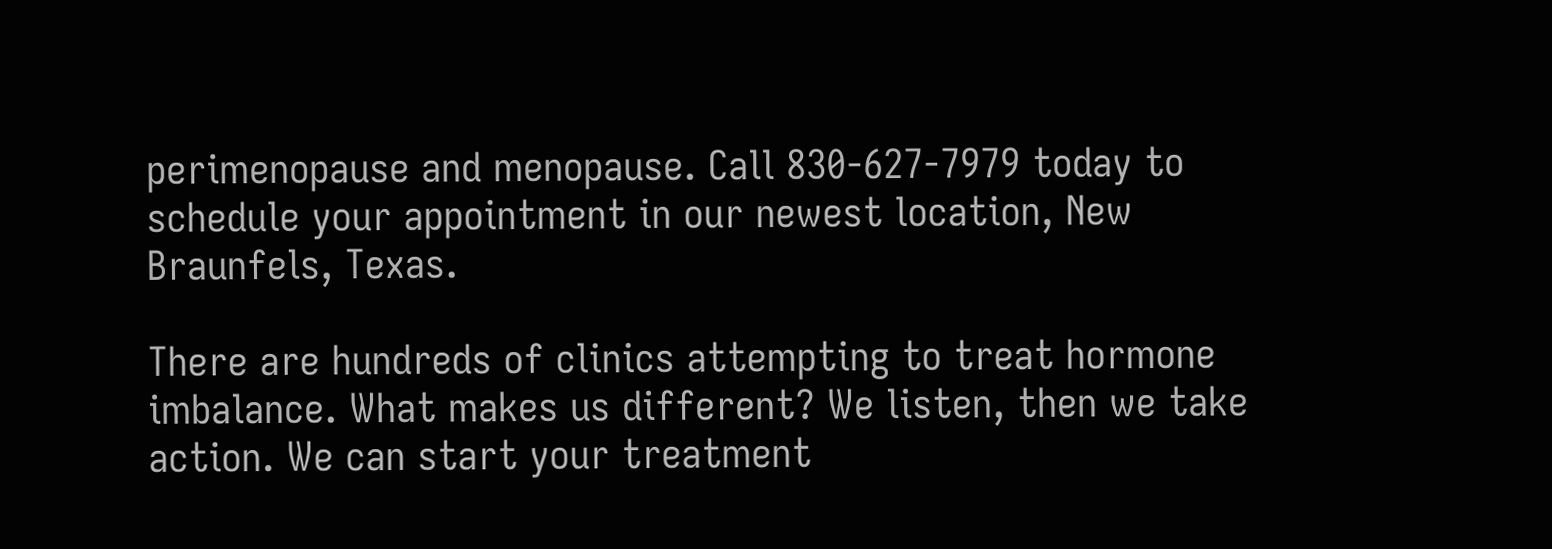perimenopause and menopause. Call 830-627-7979 today to schedule your appointment in our newest location, New Braunfels, Texas.

There are hundreds of clinics attempting to treat hormone imbalance. What makes us different? We listen, then we take action. We can start your treatment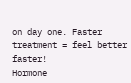on day one. Faster treatment = feel better faster!
Hormone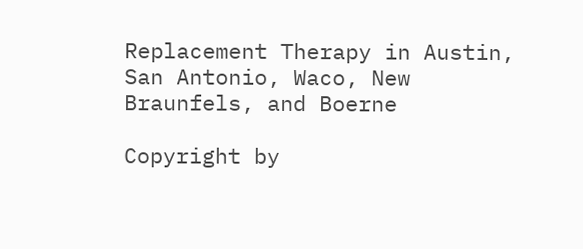Replacement Therapy in Austin, San Antonio, Waco, New Braunfels, and Boerne

Copyright by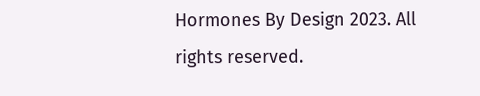Hormones By Design 2023. All rights reserved.